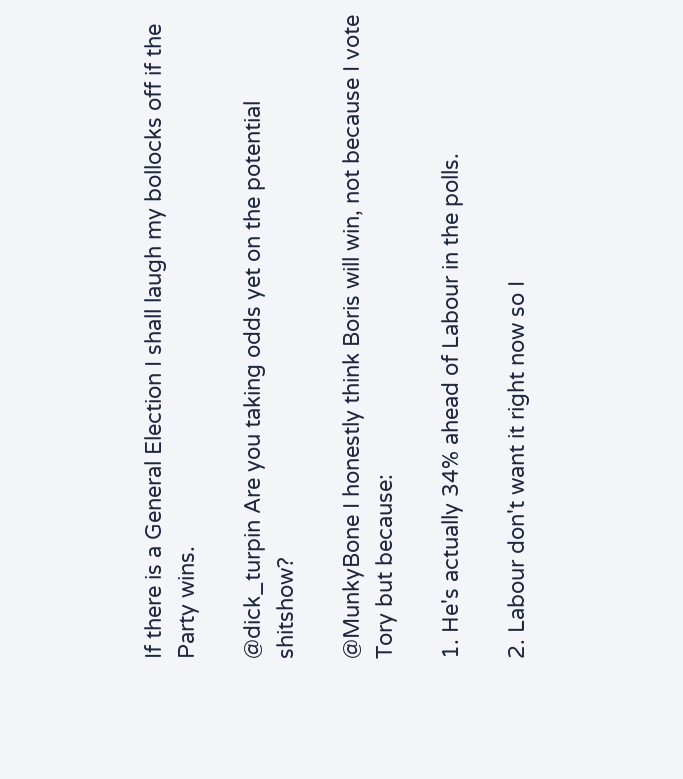If there is a General Election I shall laugh my bollocks off if the Party wins.

@dick_turpin Are you taking odds yet on the potential shitshow?

@MunkyBone I honestly think Boris will win, not because I vote Tory but because:

1. He's actually 34% ahead of Labour in the polls.

2. Labour don't want it right now so I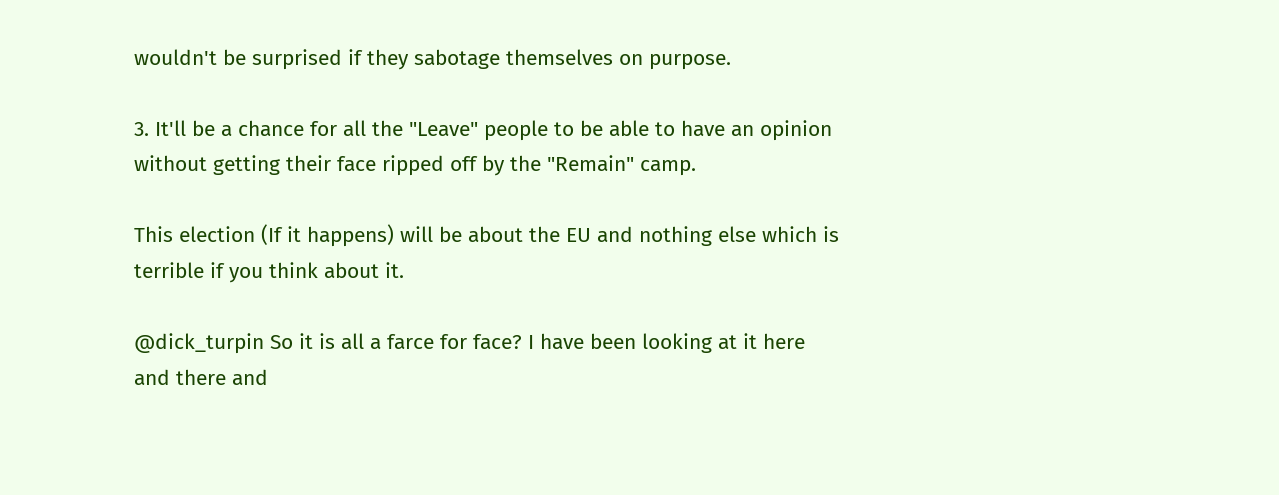wouldn't be surprised if they sabotage themselves on purpose.

3. It'll be a chance for all the "Leave" people to be able to have an opinion without getting their face ripped off by the "Remain" camp.

This election (If it happens) will be about the EU and nothing else which is terrible if you think about it.

@dick_turpin So it is all a farce for face? I have been looking at it here and there and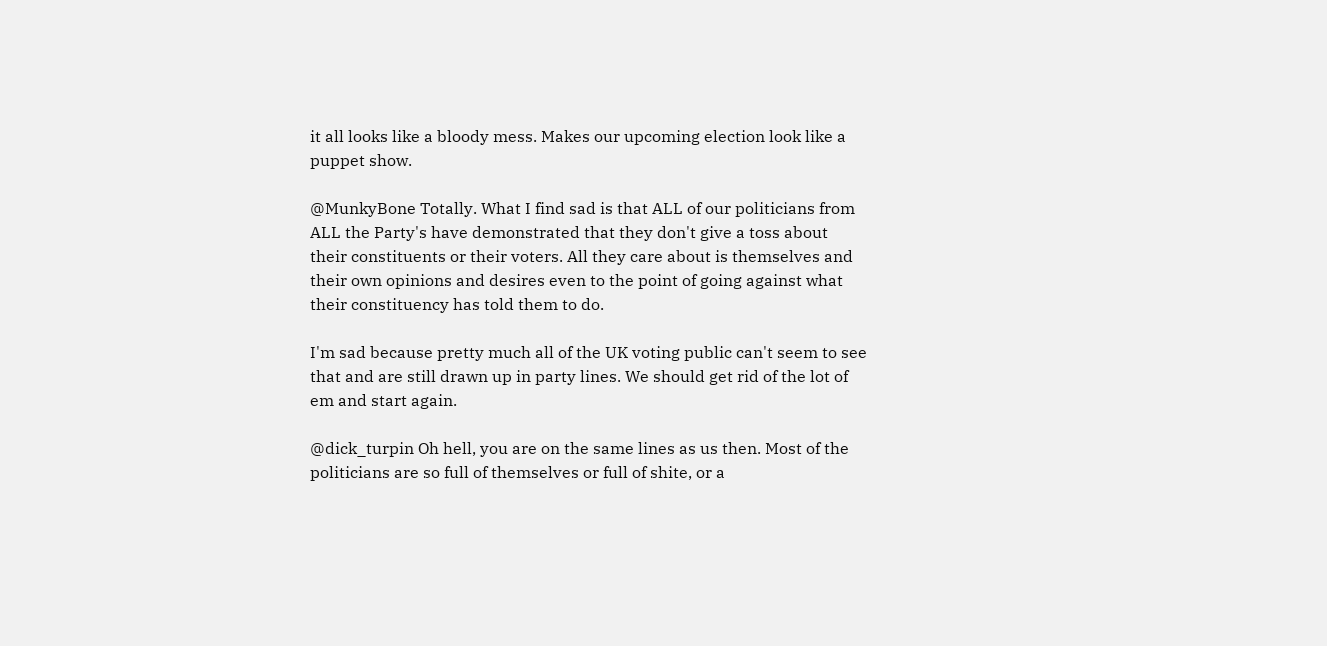it all looks like a bloody mess. Makes our upcoming election look like a puppet show.

@MunkyBone Totally. What I find sad is that ALL of our politicians from ALL the Party's have demonstrated that they don't give a toss about their constituents or their voters. All they care about is themselves and their own opinions and desires even to the point of going against what their constituency has told them to do.

I'm sad because pretty much all of the UK voting public can't seem to see that and are still drawn up in party lines. We should get rid of the lot of em and start again.

@dick_turpin Oh hell, you are on the same lines as us then. Most of the politicians are so full of themselves or full of shite, or a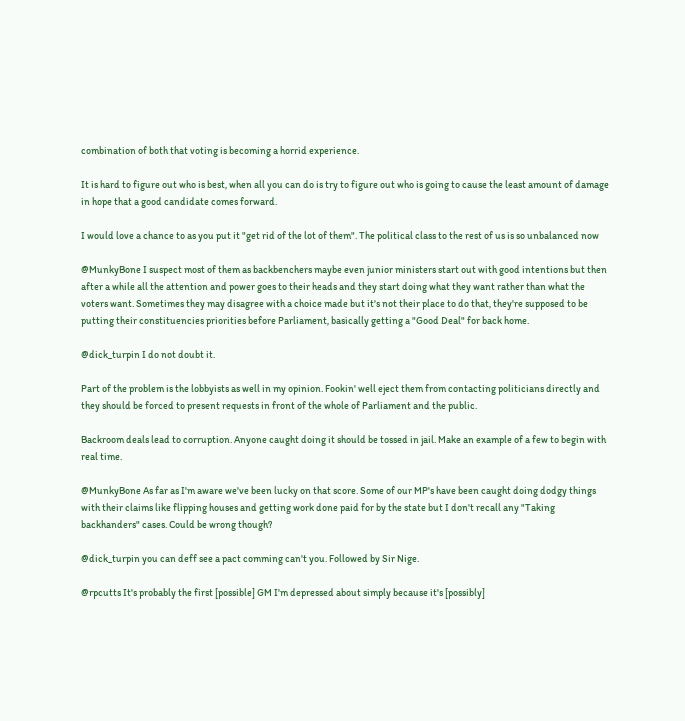combination of both that voting is becoming a horrid experience.

It is hard to figure out who is best, when all you can do is try to figure out who is going to cause the least amount of damage in hope that a good candidate comes forward.

I would love a chance to as you put it "get rid of the lot of them". The political class to the rest of us is so unbalanced now

@MunkyBone I suspect most of them as backbenchers maybe even junior ministers start out with good intentions but then after a while all the attention and power goes to their heads and they start doing what they want rather than what the voters want. Sometimes they may disagree with a choice made but it's not their place to do that, they're supposed to be putting their constituencies priorities before Parliament, basically getting a "Good Deal" for back home.

@dick_turpin I do not doubt it.

Part of the problem is the lobbyists as well in my opinion. Fookin' well eject them from contacting politicians directly and they should be forced to present requests in front of the whole of Parliament and the public.

Backroom deals lead to corruption. Anyone caught doing it should be tossed in jail. Make an example of a few to begin with real time.

@MunkyBone As far as I'm aware we've been lucky on that score. Some of our MP's have been caught doing dodgy things with their claims like flipping houses and getting work done paid for by the state but I don't recall any "Taking backhanders" cases. Could be wrong though?

@dick_turpin you can deff see a pact comming can't you. Followed by Sir Nige.

@rpcutts It's probably the first [possible] GM I'm depressed about simply because it's [possibly]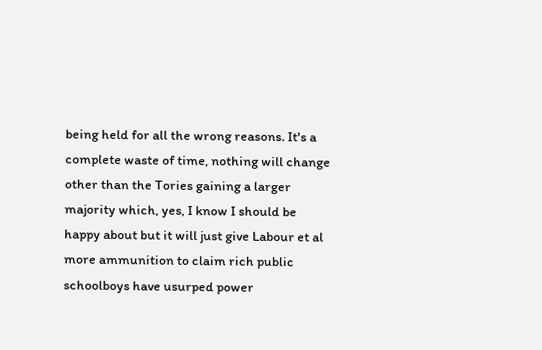being held for all the wrong reasons. It's a complete waste of time, nothing will change other than the Tories gaining a larger majority which, yes, I know I should be happy about but it will just give Labour et al more ammunition to claim rich public schoolboys have usurped power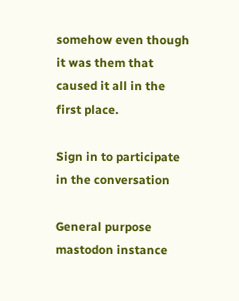somehow even though it was them that caused it all in the first place.

Sign in to participate in the conversation

General purpose mastodon instance